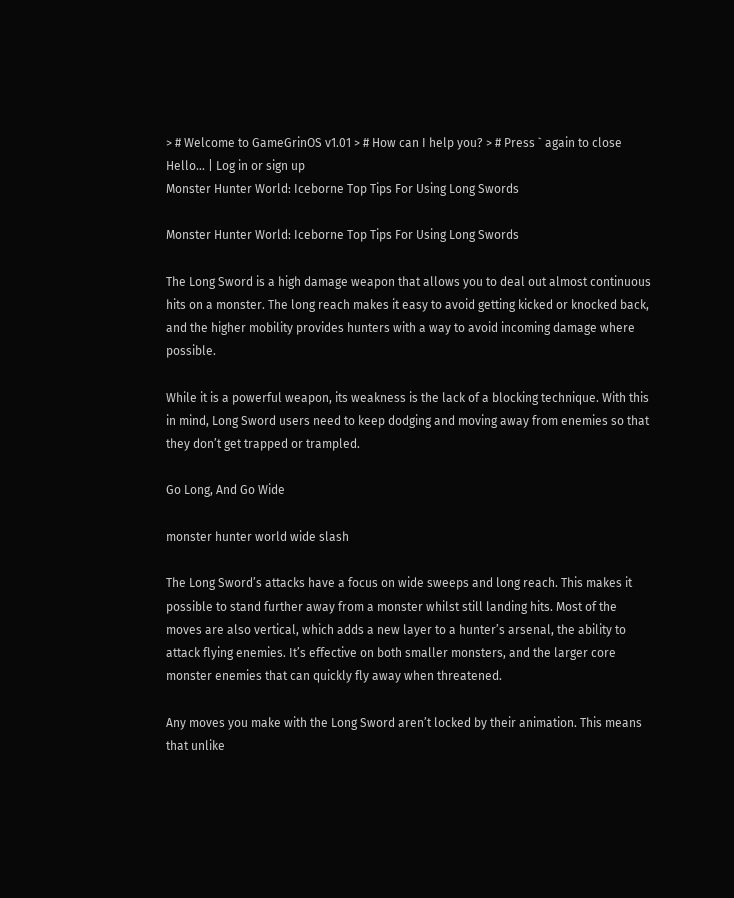> # Welcome to GameGrinOS v1.01 > # How can I help you? > # Press ` again to close
Hello… | Log in or sign up
Monster Hunter World: Iceborne Top Tips For Using Long Swords

Monster Hunter World: Iceborne Top Tips For Using Long Swords

The Long Sword is a high damage weapon that allows you to deal out almost continuous hits on a monster. The long reach makes it easy to avoid getting kicked or knocked back, and the higher mobility provides hunters with a way to avoid incoming damage where possible.

While it is a powerful weapon, its weakness is the lack of a blocking technique. With this in mind, Long Sword users need to keep dodging and moving away from enemies so that they don’t get trapped or trampled.

Go Long, And Go Wide

monster hunter world wide slash

The Long Sword’s attacks have a focus on wide sweeps and long reach. This makes it possible to stand further away from a monster whilst still landing hits. Most of the moves are also vertical, which adds a new layer to a hunter’s arsenal, the ability to attack flying enemies. It’s effective on both smaller monsters, and the larger core monster enemies that can quickly fly away when threatened.

Any moves you make with the Long Sword aren’t locked by their animation. This means that unlike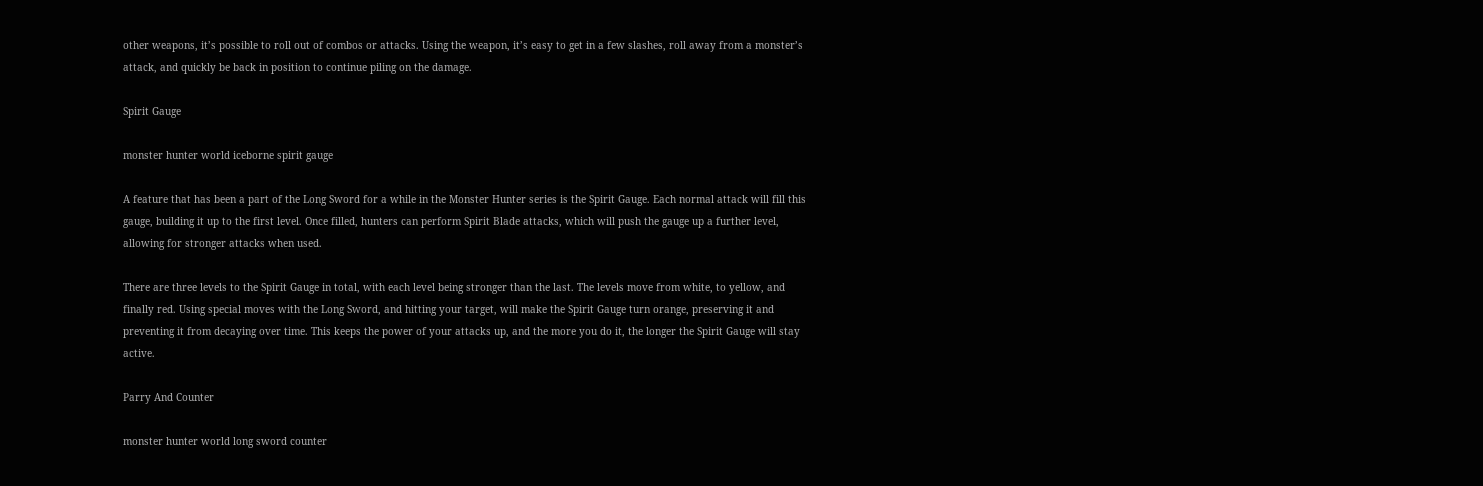other weapons, it’s possible to roll out of combos or attacks. Using the weapon, it’s easy to get in a few slashes, roll away from a monster’s attack, and quickly be back in position to continue piling on the damage.

Spirit Gauge

monster hunter world iceborne spirit gauge

A feature that has been a part of the Long Sword for a while in the Monster Hunter series is the Spirit Gauge. Each normal attack will fill this gauge, building it up to the first level. Once filled, hunters can perform Spirit Blade attacks, which will push the gauge up a further level, allowing for stronger attacks when used.

There are three levels to the Spirit Gauge in total, with each level being stronger than the last. The levels move from white, to yellow, and finally red. Using special moves with the Long Sword, and hitting your target, will make the Spirit Gauge turn orange, preserving it and preventing it from decaying over time. This keeps the power of your attacks up, and the more you do it, the longer the Spirit Gauge will stay active.

Parry And Counter

monster hunter world long sword counter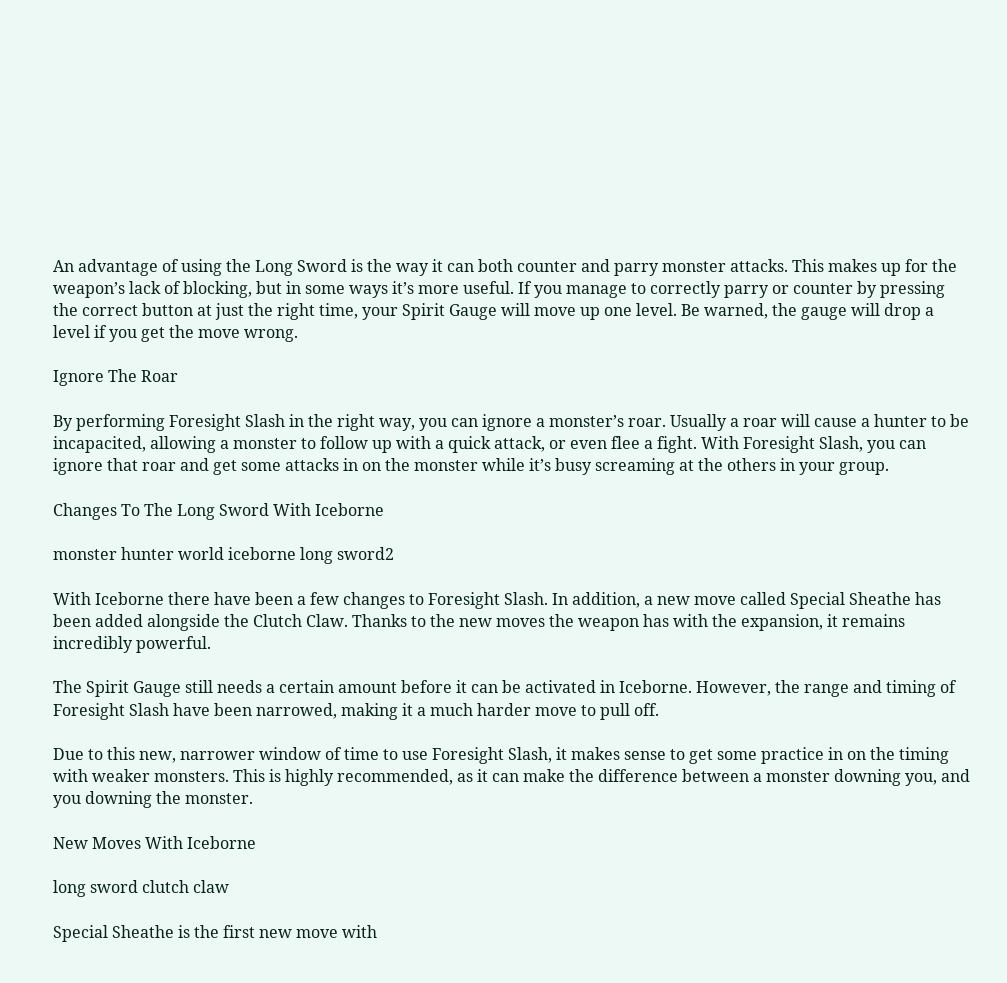An advantage of using the Long Sword is the way it can both counter and parry monster attacks. This makes up for the weapon’s lack of blocking, but in some ways it’s more useful. If you manage to correctly parry or counter by pressing the correct button at just the right time, your Spirit Gauge will move up one level. Be warned, the gauge will drop a level if you get the move wrong.

Ignore The Roar

By performing Foresight Slash in the right way, you can ignore a monster’s roar. Usually a roar will cause a hunter to be incapacited, allowing a monster to follow up with a quick attack, or even flee a fight. With Foresight Slash, you can ignore that roar and get some attacks in on the monster while it’s busy screaming at the others in your group.

Changes To The Long Sword With Iceborne

monster hunter world iceborne long sword2

With Iceborne there have been a few changes to Foresight Slash. In addition, a new move called Special Sheathe has been added alongside the Clutch Claw. Thanks to the new moves the weapon has with the expansion, it remains incredibly powerful.

The Spirit Gauge still needs a certain amount before it can be activated in Iceborne. However, the range and timing of Foresight Slash have been narrowed, making it a much harder move to pull off.

Due to this new, narrower window of time to use Foresight Slash, it makes sense to get some practice in on the timing with weaker monsters. This is highly recommended, as it can make the difference between a monster downing you, and you downing the monster.

New Moves With Iceborne

long sword clutch claw

Special Sheathe is the first new move with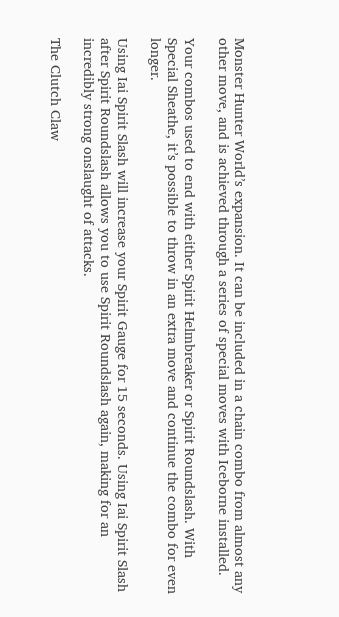Monster Hunter World’s expansion. It can be included in a chain combo from almost any other move, and is achieved through a series of special moves with Iceborne installed.

Your combos used to end with either Spirit Helmbreaker or Spirit Roundslash. With Special Sheathe, it’s possible to throw in an extra move and continue the combo for even longer.

Using Iai Spirit Slash will increase your Spirit Gauge for 15 seconds. Using Iai Spirit Slash after Spirit Roundslash allows you to use Spirit Roundslash again, making for an incredibly strong onslaught of attacks.

The Clutch Claw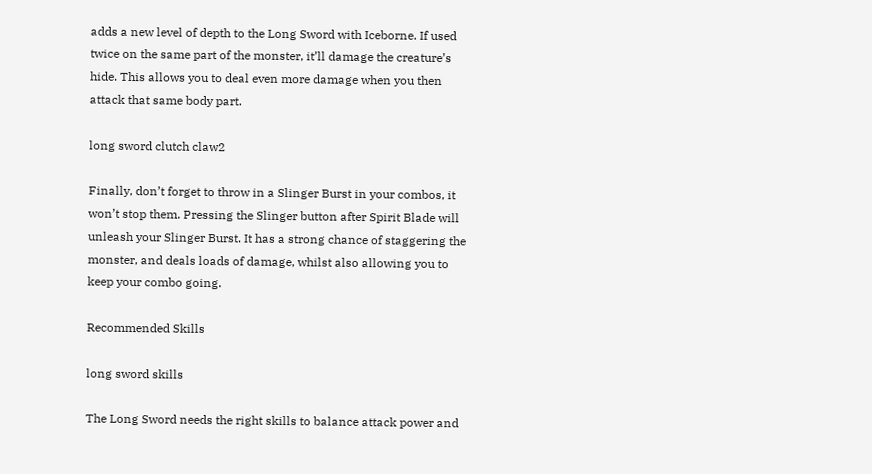adds a new level of depth to the Long Sword with Iceborne. If used twice on the same part of the monster, it’ll damage the creature’s hide. This allows you to deal even more damage when you then attack that same body part.

long sword clutch claw2

Finally, don’t forget to throw in a Slinger Burst in your combos, it won’t stop them. Pressing the Slinger button after Spirit Blade will unleash your Slinger Burst. It has a strong chance of staggering the monster, and deals loads of damage, whilst also allowing you to keep your combo going.

Recommended Skills

long sword skills

The Long Sword needs the right skills to balance attack power and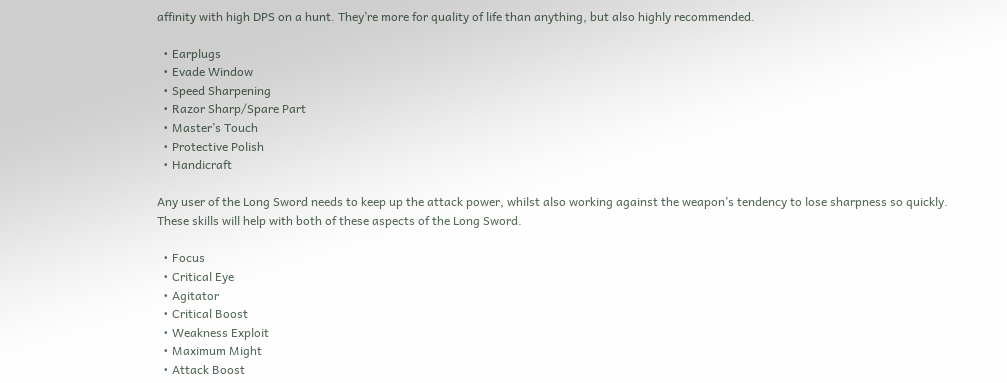affinity with high DPS on a hunt. They’re more for quality of life than anything, but also highly recommended.

  • Earplugs
  • Evade Window
  • Speed Sharpening
  • Razor Sharp/Spare Part
  • Master’s Touch
  • Protective Polish
  • Handicraft

Any user of the Long Sword needs to keep up the attack power, whilst also working against the weapon’s tendency to lose sharpness so quickly. These skills will help with both of these aspects of the Long Sword.

  • Focus
  • Critical Eye
  • Agitator
  • Critical Boost
  • Weakness Exploit
  • Maximum Might
  • Attack Boost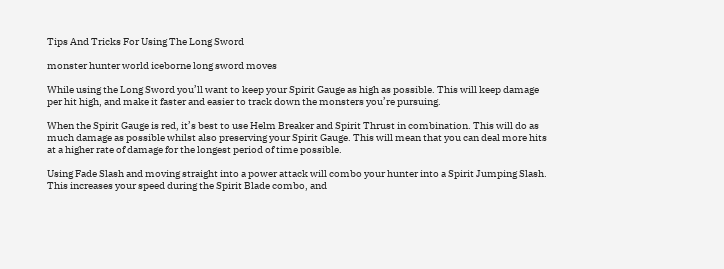Tips And Tricks For Using The Long Sword

monster hunter world iceborne long sword moves

While using the Long Sword you’ll want to keep your Spirit Gauge as high as possible. This will keep damage per hit high, and make it faster and easier to track down the monsters you’re pursuing.

When the Spirit Gauge is red, it’s best to use Helm Breaker and Spirit Thrust in combination. This will do as much damage as possible whilst also preserving your Spirit Gauge. This will mean that you can deal more hits at a higher rate of damage for the longest period of time possible.

Using Fade Slash and moving straight into a power attack will combo your hunter into a Spirit Jumping Slash. This increases your speed during the Spirit Blade combo, and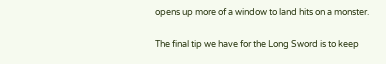opens up more of a window to land hits on a monster.

The final tip we have for the Long Sword is to keep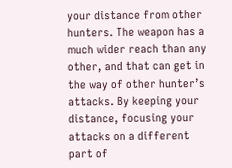your distance from other hunters. The weapon has a much wider reach than any other, and that can get in the way of other hunter’s attacks. By keeping your distance, focusing your attacks on a different part of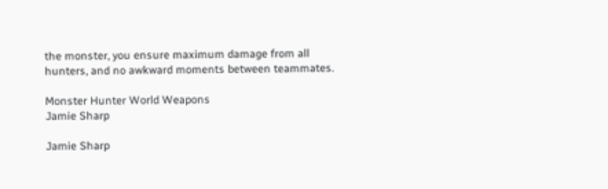the monster, you ensure maximum damage from all hunters, and no awkward moments between teammates.

Monster Hunter World Weapons
Jamie Sharp

Jamie Sharp